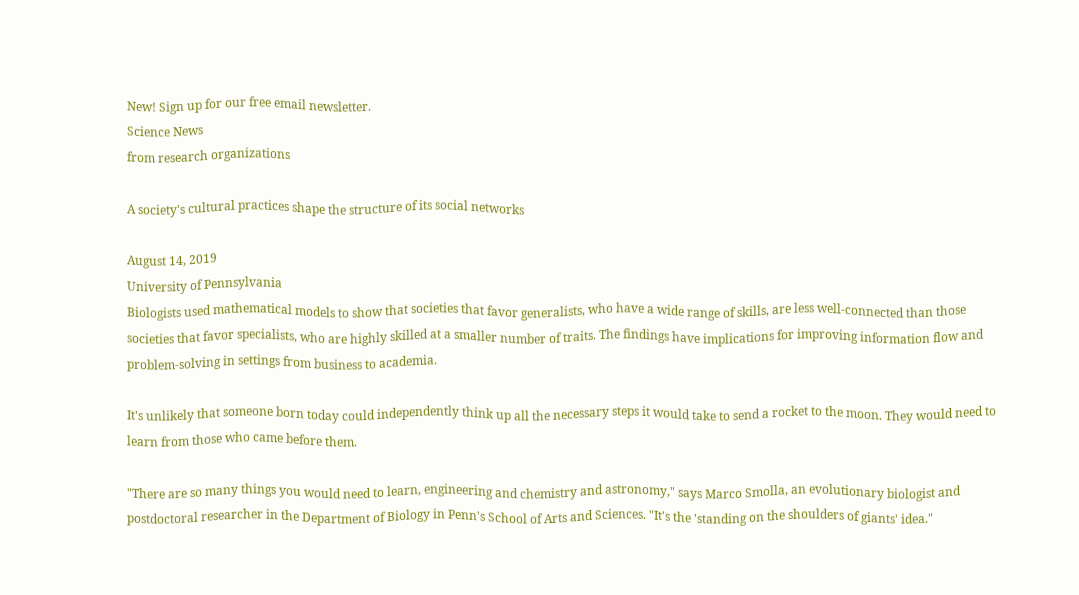New! Sign up for our free email newsletter.
Science News
from research organizations

A society's cultural practices shape the structure of its social networks

August 14, 2019
University of Pennsylvania
Biologists used mathematical models to show that societies that favor generalists, who have a wide range of skills, are less well-connected than those societies that favor specialists, who are highly skilled at a smaller number of traits. The findings have implications for improving information flow and problem-solving in settings from business to academia.

It's unlikely that someone born today could independently think up all the necessary steps it would take to send a rocket to the moon. They would need to learn from those who came before them.

"There are so many things you would need to learn, engineering and chemistry and astronomy," says Marco Smolla, an evolutionary biologist and postdoctoral researcher in the Department of Biology in Penn's School of Arts and Sciences. "It's the 'standing on the shoulders of giants' idea."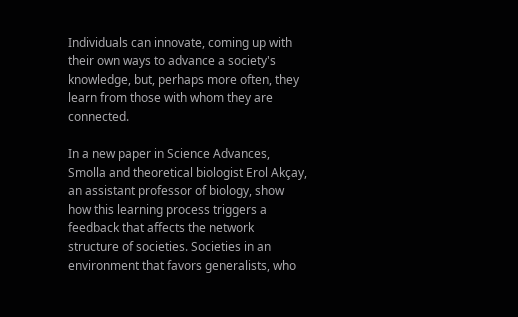Individuals can innovate, coming up with their own ways to advance a society's knowledge, but, perhaps more often, they learn from those with whom they are connected.

In a new paper in Science Advances, Smolla and theoretical biologist Erol Akçay, an assistant professor of biology, show how this learning process triggers a feedback that affects the network structure of societies. Societies in an environment that favors generalists, who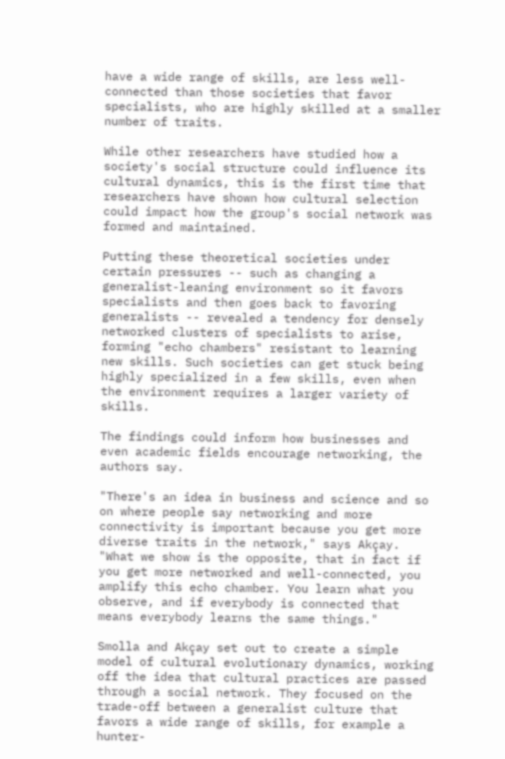have a wide range of skills, are less well-connected than those societies that favor specialists, who are highly skilled at a smaller number of traits.

While other researchers have studied how a society's social structure could influence its cultural dynamics, this is the first time that researchers have shown how cultural selection could impact how the group's social network was formed and maintained.

Putting these theoretical societies under certain pressures -- such as changing a generalist-leaning environment so it favors specialists and then goes back to favoring generalists -- revealed a tendency for densely networked clusters of specialists to arise, forming "echo chambers" resistant to learning new skills. Such societies can get stuck being highly specialized in a few skills, even when the environment requires a larger variety of skills.

The findings could inform how businesses and even academic fields encourage networking, the authors say.

"There's an idea in business and science and so on where people say networking and more connectivity is important because you get more diverse traits in the network," says Akçay. "What we show is the opposite, that in fact if you get more networked and well-connected, you amplify this echo chamber. You learn what you observe, and if everybody is connected that means everybody learns the same things."

Smolla and Akçay set out to create a simple model of cultural evolutionary dynamics, working off the idea that cultural practices are passed through a social network. They focused on the trade-off between a generalist culture that favors a wide range of skills, for example a hunter-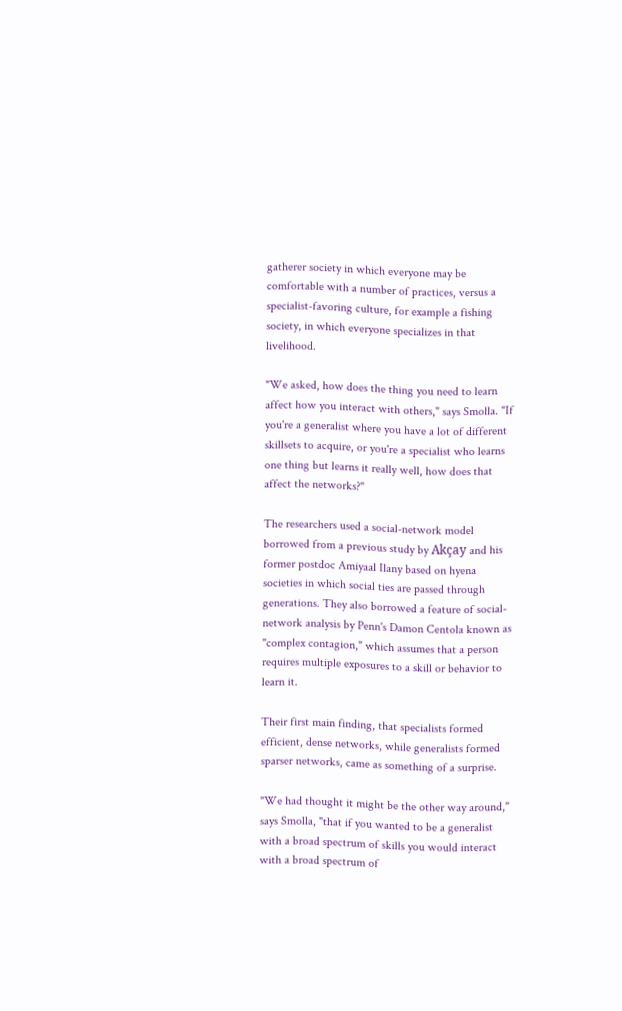gatherer society in which everyone may be comfortable with a number of practices, versus a specialist-favoring culture, for example a fishing society, in which everyone specializes in that livelihood.

"We asked, how does the thing you need to learn affect how you interact with others," says Smolla. "If you're a generalist where you have a lot of different skillsets to acquire, or you're a specialist who learns one thing but learns it really well, how does that affect the networks?"

The researchers used a social-network model borrowed from a previous study by Akçay and his former postdoc Amiyaal Ilany based on hyena societies in which social ties are passed through generations. They also borrowed a feature of social-network analysis by Penn's Damon Centola known as "complex contagion," which assumes that a person requires multiple exposures to a skill or behavior to learn it.

Their first main finding, that specialists formed efficient, dense networks, while generalists formed sparser networks, came as something of a surprise.

"We had thought it might be the other way around," says Smolla, "that if you wanted to be a generalist with a broad spectrum of skills you would interact with a broad spectrum of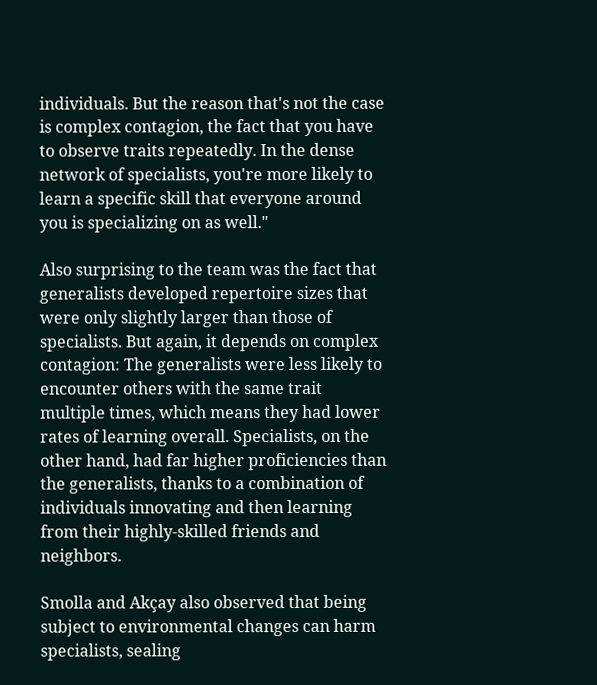individuals. But the reason that's not the case is complex contagion, the fact that you have to observe traits repeatedly. In the dense network of specialists, you're more likely to learn a specific skill that everyone around you is specializing on as well."

Also surprising to the team was the fact that generalists developed repertoire sizes that were only slightly larger than those of specialists. But again, it depends on complex contagion: The generalists were less likely to encounter others with the same trait multiple times, which means they had lower rates of learning overall. Specialists, on the other hand, had far higher proficiencies than the generalists, thanks to a combination of individuals innovating and then learning from their highly-skilled friends and neighbors.

Smolla and Akçay also observed that being subject to environmental changes can harm specialists, sealing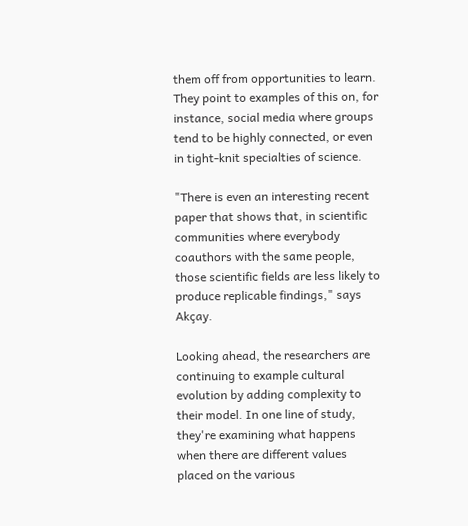them off from opportunities to learn. They point to examples of this on, for instance, social media where groups tend to be highly connected, or even in tight-knit specialties of science.

"There is even an interesting recent paper that shows that, in scientific communities where everybody coauthors with the same people, those scientific fields are less likely to produce replicable findings," says Akçay.

Looking ahead, the researchers are continuing to example cultural evolution by adding complexity to their model. In one line of study, they're examining what happens when there are different values placed on the various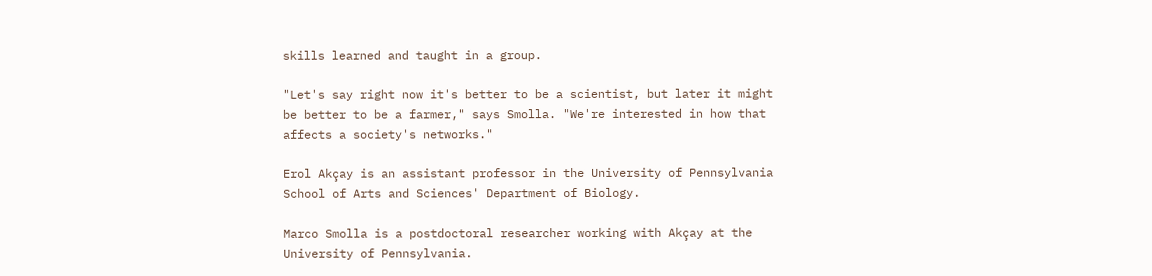skills learned and taught in a group.

"Let's say right now it's better to be a scientist, but later it might be better to be a farmer," says Smolla. "We're interested in how that affects a society's networks."

Erol Akçay is an assistant professor in the University of Pennsylvania School of Arts and Sciences' Department of Biology.

Marco Smolla is a postdoctoral researcher working with Akçay at the University of Pennsylvania.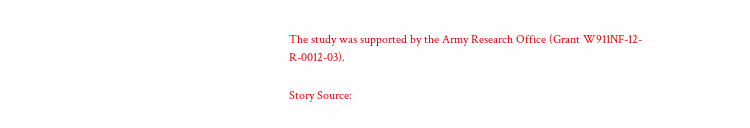The study was supported by the Army Research Office (Grant W911NF-12-R-0012-03).

Story Source: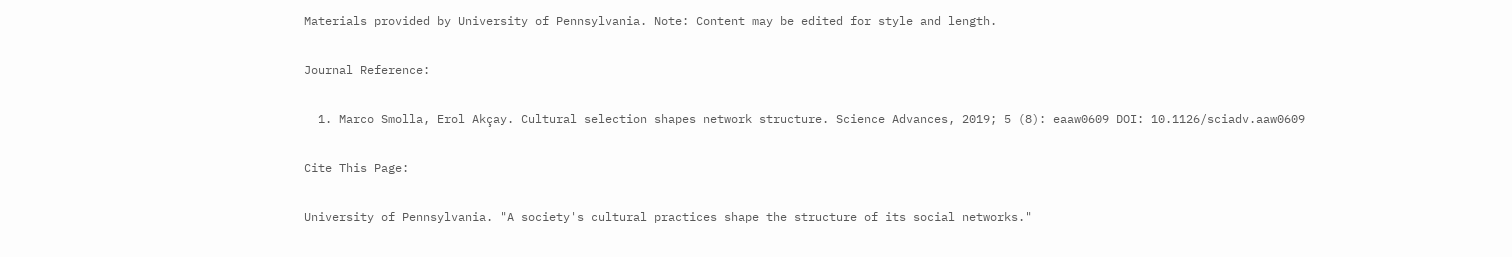Materials provided by University of Pennsylvania. Note: Content may be edited for style and length.

Journal Reference:

  1. Marco Smolla, Erol Akçay. Cultural selection shapes network structure. Science Advances, 2019; 5 (8): eaaw0609 DOI: 10.1126/sciadv.aaw0609

Cite This Page:

University of Pennsylvania. "A society's cultural practices shape the structure of its social networks."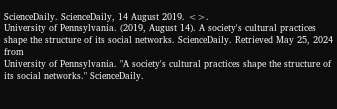ScienceDaily. ScienceDaily, 14 August 2019. <>.
University of Pennsylvania. (2019, August 14). A society's cultural practices shape the structure of its social networks. ScienceDaily. Retrieved May 25, 2024 from
University of Pennsylvania. "A society's cultural practices shape the structure of its social networks." ScienceDaily.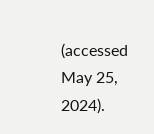(accessed May 25, 2024).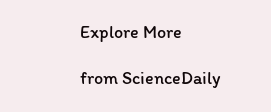Explore More

from ScienceDaily